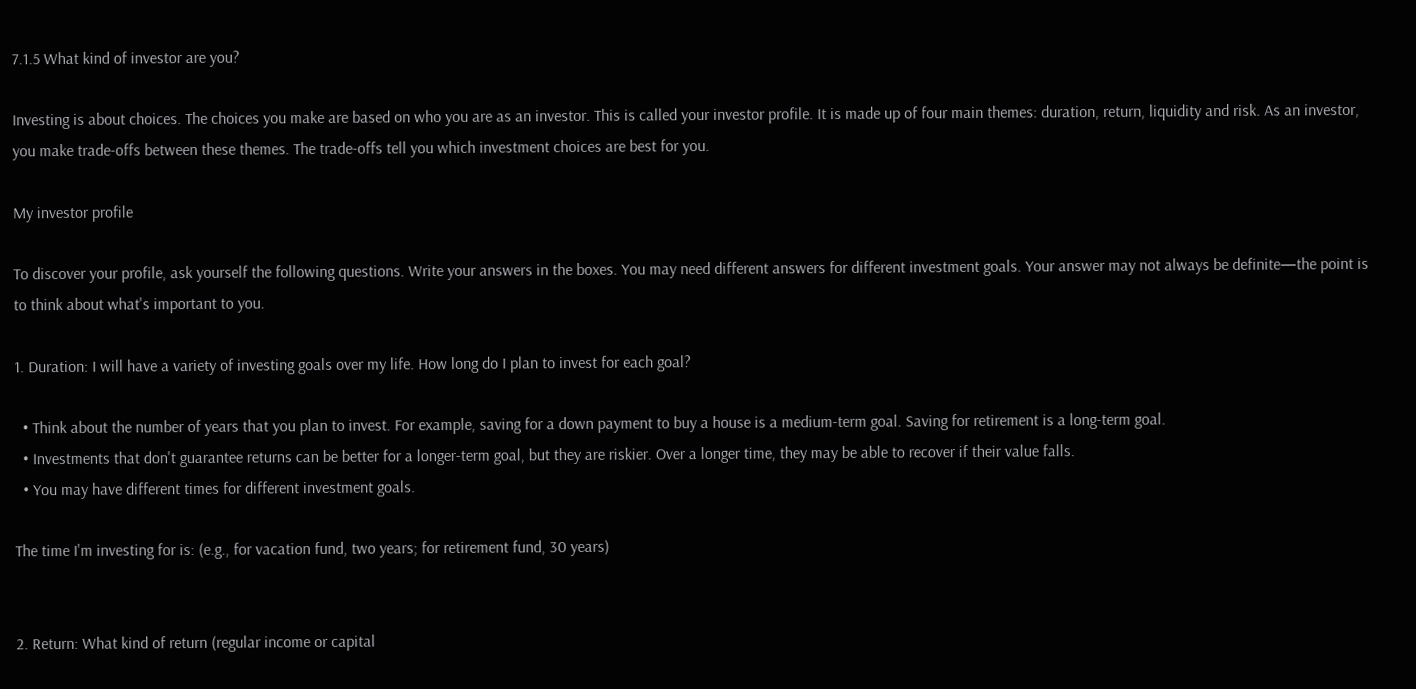7.1.5 What kind of investor are you?

Investing is about choices. The choices you make are based on who you are as an investor. This is called your investor profile. It is made up of four main themes: duration, return, liquidity and risk. As an investor, you make trade-offs between these themes. The trade-offs tell you which investment choices are best for you.

My investor profile

To discover your profile, ask yourself the following questions. Write your answers in the boxes. You may need different answers for different investment goals. Your answer may not always be definite—the point is to think about what's important to you.

1. Duration: I will have a variety of investing goals over my life. How long do I plan to invest for each goal?

  • Think about the number of years that you plan to invest. For example, saving for a down payment to buy a house is a medium-term goal. Saving for retirement is a long-term goal.
  • Investments that don't guarantee returns can be better for a longer-term goal, but they are riskier. Over a longer time, they may be able to recover if their value falls.
  • You may have different times for different investment goals.

The time I'm investing for is: (e.g., for vacation fund, two years; for retirement fund, 30 years)


2. Return: What kind of return (regular income or capital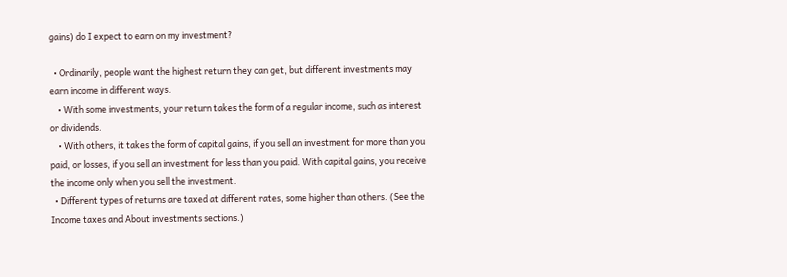gains) do I expect to earn on my investment?

  • Ordinarily, people want the highest return they can get, but different investments may earn income in different ways.
    • With some investments, your return takes the form of a regular income, such as interest or dividends.
    • With others, it takes the form of capital gains, if you sell an investment for more than you paid, or losses, if you sell an investment for less than you paid. With capital gains, you receive the income only when you sell the investment.
  • Different types of returns are taxed at different rates, some higher than others. (See the Income taxes and About investments sections.)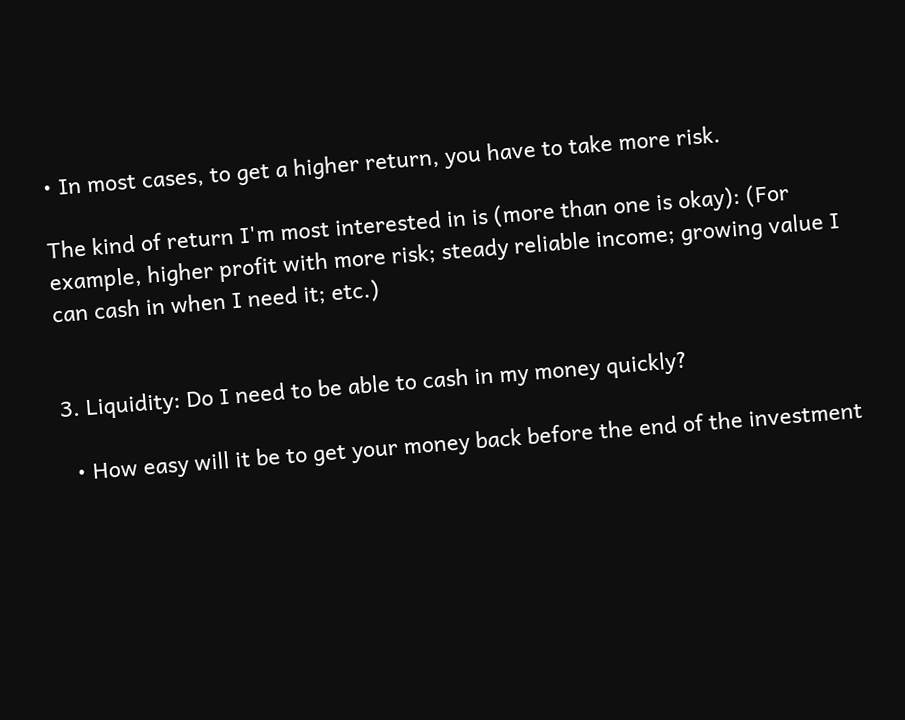• In most cases, to get a higher return, you have to take more risk.

The kind of return I'm most interested in is (more than one is okay): (For example, higher profit with more risk; steady reliable income; growing value I can cash in when I need it; etc.)


3. Liquidity: Do I need to be able to cash in my money quickly?

  • How easy will it be to get your money back before the end of the investment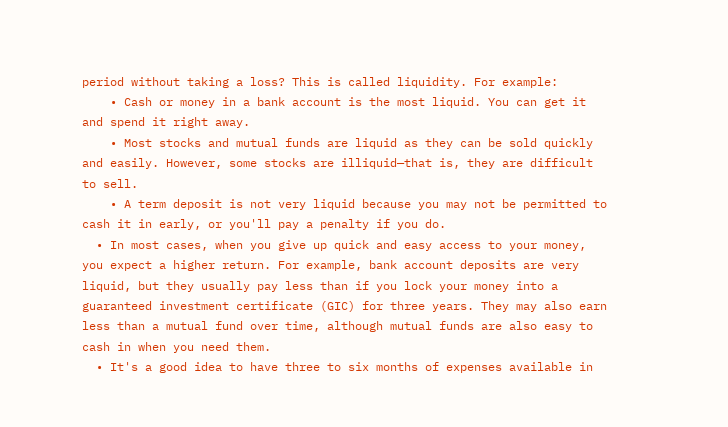period without taking a loss? This is called liquidity. For example:
    • Cash or money in a bank account is the most liquid. You can get it and spend it right away.
    • Most stocks and mutual funds are liquid as they can be sold quickly and easily. However, some stocks are illiquid—that is, they are difficult to sell.
    • A term deposit is not very liquid because you may not be permitted to cash it in early, or you'll pay a penalty if you do.
  • In most cases, when you give up quick and easy access to your money, you expect a higher return. For example, bank account deposits are very liquid, but they usually pay less than if you lock your money into a guaranteed investment certificate (GIC) for three years. They may also earn less than a mutual fund over time, although mutual funds are also easy to cash in when you need them.
  • It's a good idea to have three to six months of expenses available in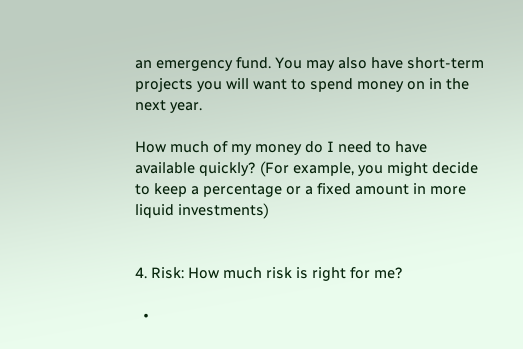an emergency fund. You may also have short-term projects you will want to spend money on in the next year.

How much of my money do I need to have available quickly? (For example, you might decide to keep a percentage or a fixed amount in more liquid investments)


4. Risk: How much risk is right for me?

  •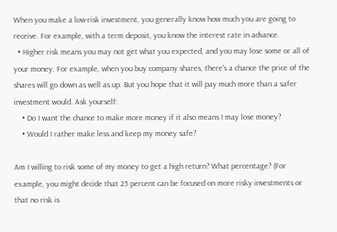When you make a low-risk investment, you generally know how much you are going to receive. For example, with a term deposit, you know the interest rate in advance.
  • Higher risk means you may not get what you expected, and you may lose some or all of your money. For example, when you buy company shares, there's a chance the price of the shares will go down as well as up. But you hope that it will pay much more than a safer investment would. Ask yourself:
    • Do I want the chance to make more money if it also means I may lose money?
    • Would I rather make less and keep my money safe?

Am I willing to risk some of my money to get a high return? What percentage? (For example, you might decide that 25 percent can be focused on more risky investments or that no risk is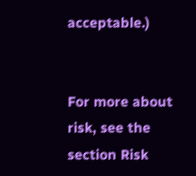acceptable.)


For more about risk, see the section Risk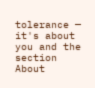tolerance — it's about you and the section About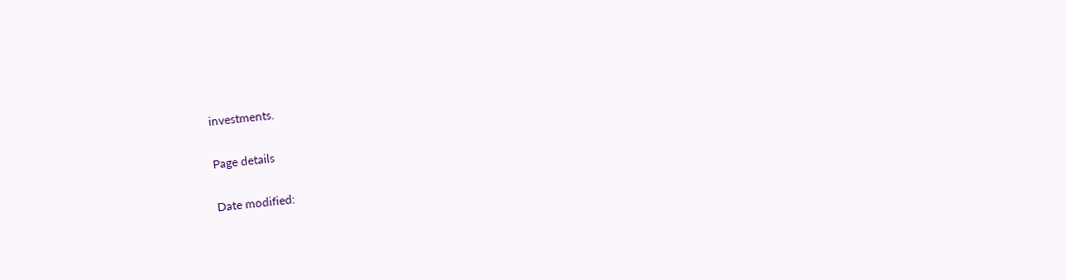investments.

Page details

Date modified: